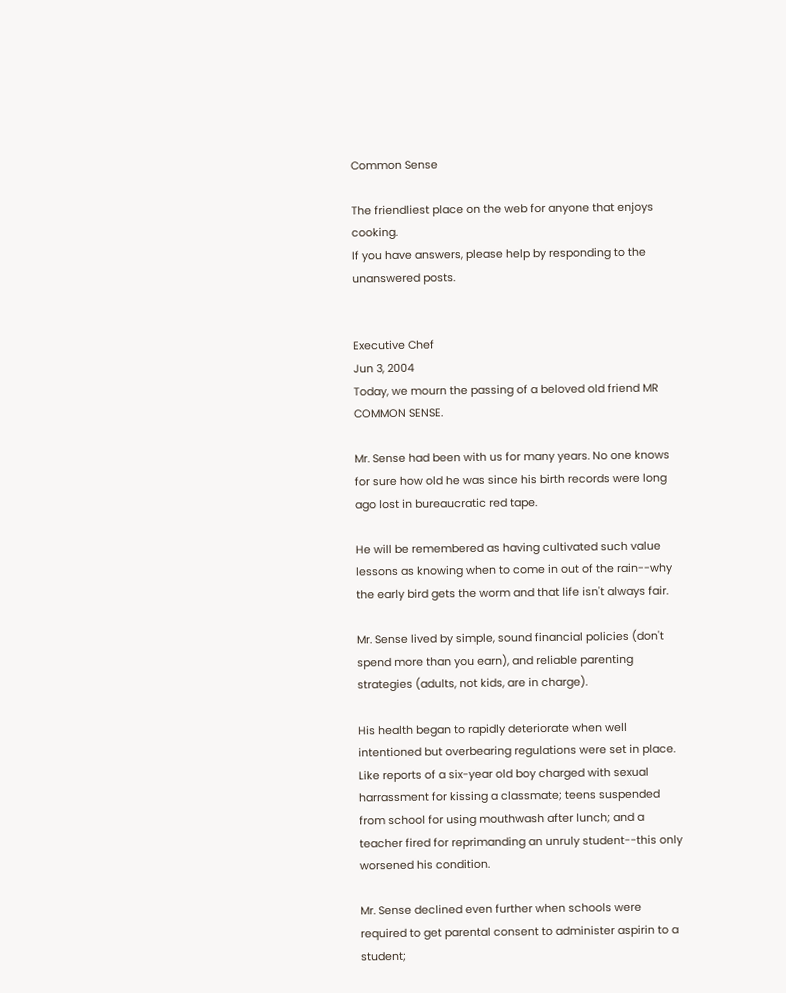Common Sense

The friendliest place on the web for anyone that enjoys cooking.
If you have answers, please help by responding to the unanswered posts.


Executive Chef
Jun 3, 2004
Today, we mourn the passing of a beloved old friend MR COMMON SENSE.

Mr. Sense had been with us for many years. No one knows for sure how old he was since his birth records were long ago lost in bureaucratic red tape.

He will be remembered as having cultivated such value lessons as knowing when to come in out of the rain--why the early bird gets the worm and that life isn't always fair.

Mr. Sense lived by simple, sound financial policies (don't spend more than you earn), and reliable parenting strategies (adults, not kids, are in charge).

His health began to rapidly deteriorate when well intentioned but overbearing regulations were set in place.
Like reports of a six-year old boy charged with sexual harrassment for kissing a classmate; teens suspended from school for using mouthwash after lunch; and a teacher fired for reprimanding an unruly student--this only worsened his condition.

Mr. Sense declined even further when schools were required to get parental consent to administer aspirin to a student;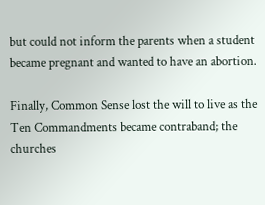but could not inform the parents when a student became pregnant and wanted to have an abortion.

Finally, Common Sense lost the will to live as the Ten Commandments became contraband; the churches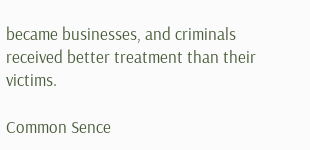became businesses, and criminals received better treatment than their victims.

Common Sence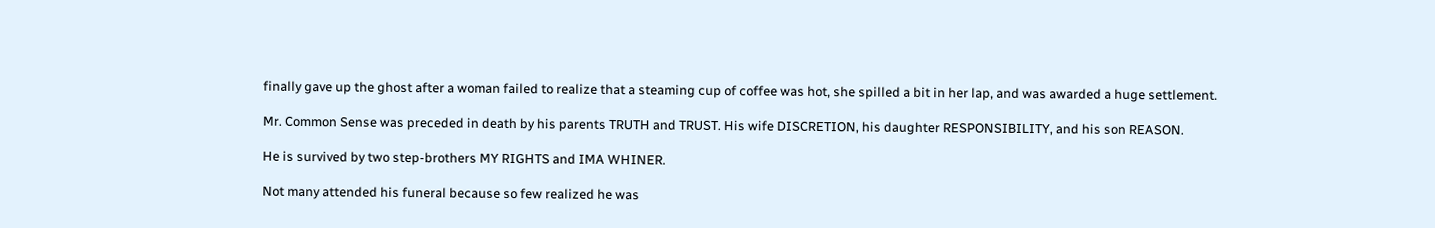finally gave up the ghost after a woman failed to realize that a steaming cup of coffee was hot, she spilled a bit in her lap, and was awarded a huge settlement.

Mr. Common Sense was preceded in death by his parents TRUTH and TRUST. His wife DISCRETION, his daughter RESPONSIBILITY, and his son REASON.

He is survived by two step-brothers MY RIGHTS and IMA WHINER.

Not many attended his funeral because so few realized he was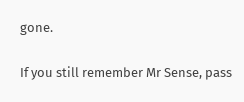gone.

If you still remember Mr Sense, pass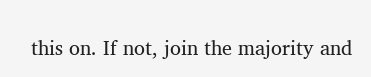this on. If not, join the majority and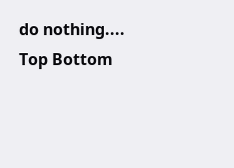do nothing....
Top Bottom